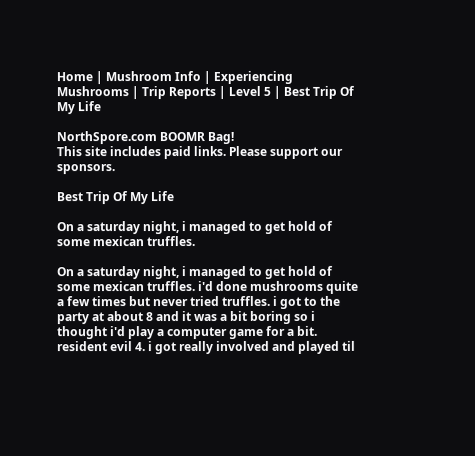Home | Mushroom Info | Experiencing Mushrooms | Trip Reports | Level 5 | Best Trip Of My Life

NorthSpore.com BOOMR Bag!
This site includes paid links. Please support our sponsors.

Best Trip Of My Life

On a saturday night, i managed to get hold of some mexican truffles.

On a saturday night, i managed to get hold of some mexican truffles. i'd done mushrooms quite a few times but never tried truffles. i got to the party at about 8 and it was a bit boring so i thought i'd play a computer game for a bit. resident evil 4. i got really involved and played til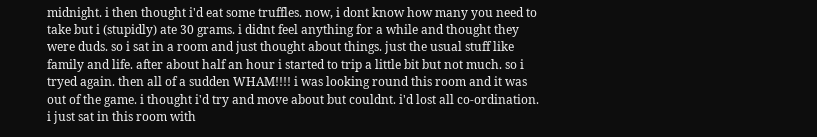midnight. i then thought i'd eat some truffles. now, i dont know how many you need to take but i (stupidly) ate 30 grams. i didnt feel anything for a while and thought they were duds. so i sat in a room and just thought about things. just the usual stuff like family and life. after about half an hour i started to trip a little bit but not much. so i tryed again. then all of a sudden WHAM!!!! i was looking round this room and it was out of the game. i thought i'd try and move about but couldnt. i'd lost all co-ordination. i just sat in this room with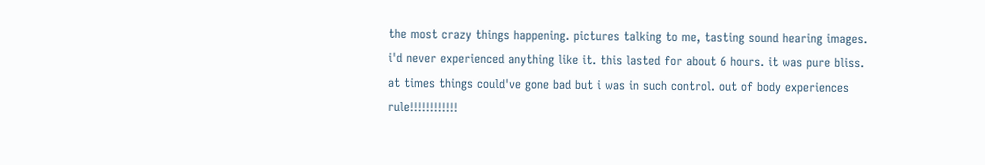the most crazy things happening. pictures talking to me, tasting sound hearing images. i'd never experienced anything like it. this lasted for about 6 hours. it was pure bliss. at times things could've gone bad but i was in such control. out of body experiences rule!!!!!!!!!!!!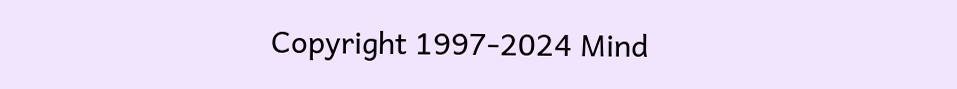Copyright 1997-2024 Mind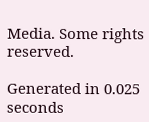Media. Some rights reserved.

Generated in 0.025 seconds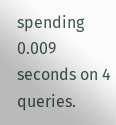spending 0.009 seconds on 4 queries.